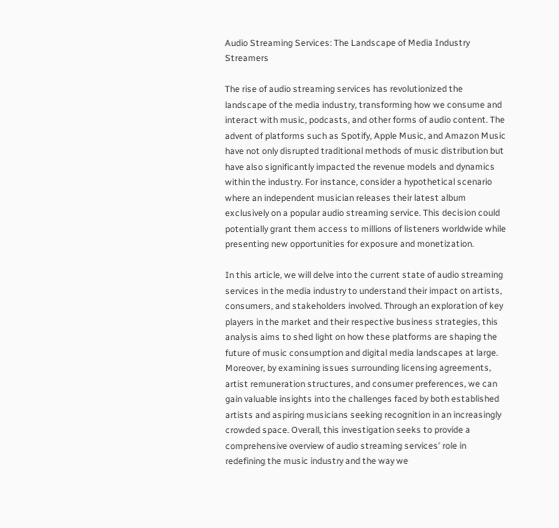Audio Streaming Services: The Landscape of Media Industry Streamers

The rise of audio streaming services has revolutionized the landscape of the media industry, transforming how we consume and interact with music, podcasts, and other forms of audio content. The advent of platforms such as Spotify, Apple Music, and Amazon Music have not only disrupted traditional methods of music distribution but have also significantly impacted the revenue models and dynamics within the industry. For instance, consider a hypothetical scenario where an independent musician releases their latest album exclusively on a popular audio streaming service. This decision could potentially grant them access to millions of listeners worldwide while presenting new opportunities for exposure and monetization.

In this article, we will delve into the current state of audio streaming services in the media industry to understand their impact on artists, consumers, and stakeholders involved. Through an exploration of key players in the market and their respective business strategies, this analysis aims to shed light on how these platforms are shaping the future of music consumption and digital media landscapes at large. Moreover, by examining issues surrounding licensing agreements, artist remuneration structures, and consumer preferences, we can gain valuable insights into the challenges faced by both established artists and aspiring musicians seeking recognition in an increasingly crowded space. Overall, this investigation seeks to provide a comprehensive overview of audio streaming services’ role in redefining the music industry and the way we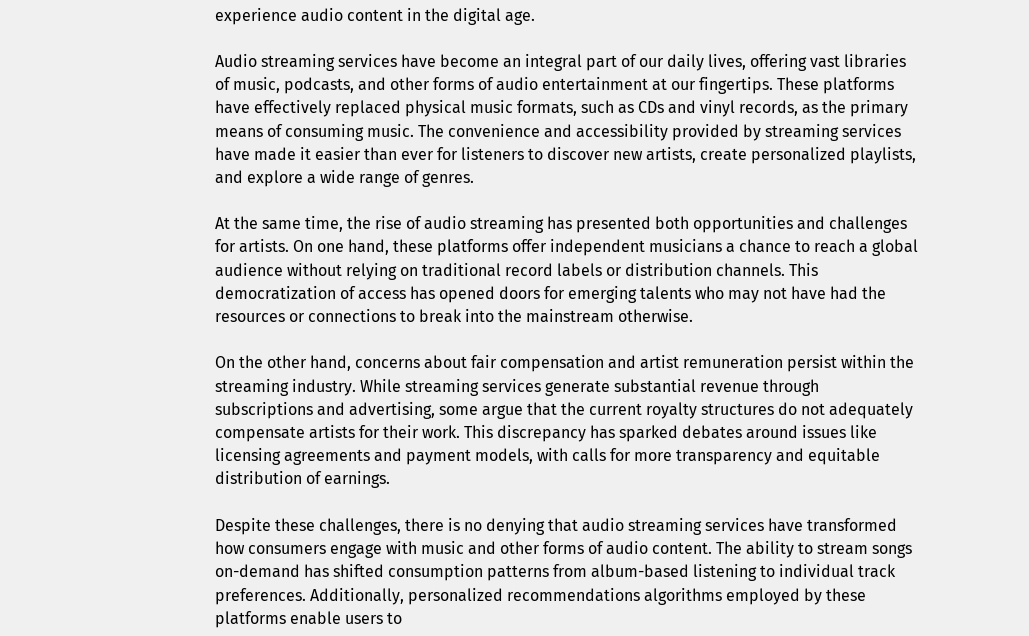experience audio content in the digital age.

Audio streaming services have become an integral part of our daily lives, offering vast libraries of music, podcasts, and other forms of audio entertainment at our fingertips. These platforms have effectively replaced physical music formats, such as CDs and vinyl records, as the primary means of consuming music. The convenience and accessibility provided by streaming services have made it easier than ever for listeners to discover new artists, create personalized playlists, and explore a wide range of genres.

At the same time, the rise of audio streaming has presented both opportunities and challenges for artists. On one hand, these platforms offer independent musicians a chance to reach a global audience without relying on traditional record labels or distribution channels. This democratization of access has opened doors for emerging talents who may not have had the resources or connections to break into the mainstream otherwise.

On the other hand, concerns about fair compensation and artist remuneration persist within the streaming industry. While streaming services generate substantial revenue through subscriptions and advertising, some argue that the current royalty structures do not adequately compensate artists for their work. This discrepancy has sparked debates around issues like licensing agreements and payment models, with calls for more transparency and equitable distribution of earnings.

Despite these challenges, there is no denying that audio streaming services have transformed how consumers engage with music and other forms of audio content. The ability to stream songs on-demand has shifted consumption patterns from album-based listening to individual track preferences. Additionally, personalized recommendations algorithms employed by these platforms enable users to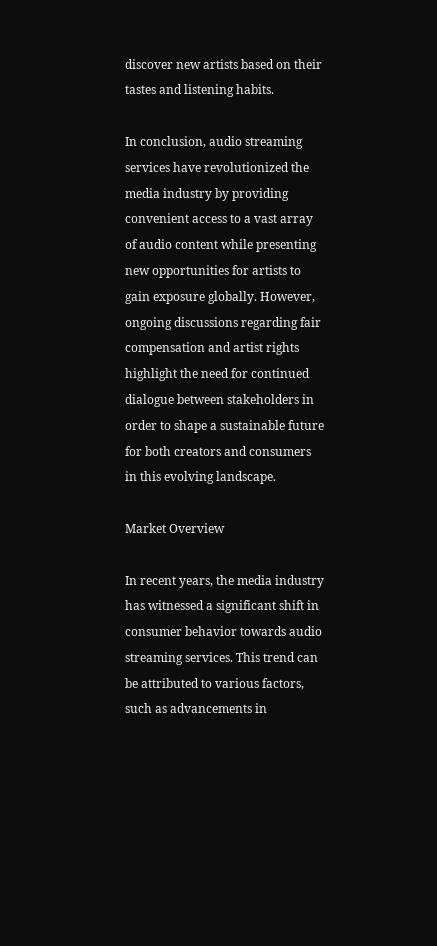discover new artists based on their tastes and listening habits.

In conclusion, audio streaming services have revolutionized the media industry by providing convenient access to a vast array of audio content while presenting new opportunities for artists to gain exposure globally. However, ongoing discussions regarding fair compensation and artist rights highlight the need for continued dialogue between stakeholders in order to shape a sustainable future for both creators and consumers in this evolving landscape.

Market Overview

In recent years, the media industry has witnessed a significant shift in consumer behavior towards audio streaming services. This trend can be attributed to various factors, such as advancements in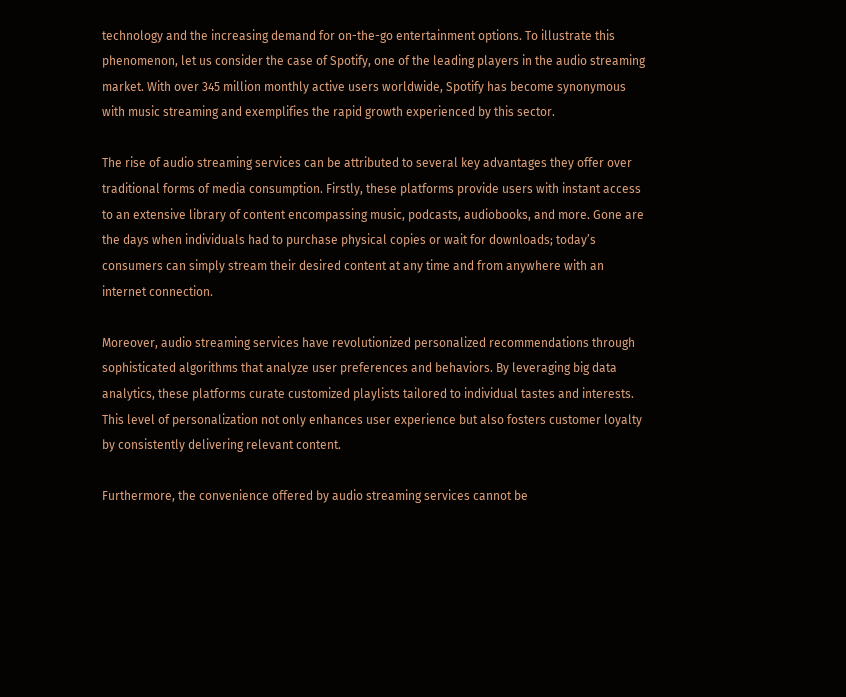technology and the increasing demand for on-the-go entertainment options. To illustrate this phenomenon, let us consider the case of Spotify, one of the leading players in the audio streaming market. With over 345 million monthly active users worldwide, Spotify has become synonymous with music streaming and exemplifies the rapid growth experienced by this sector.

The rise of audio streaming services can be attributed to several key advantages they offer over traditional forms of media consumption. Firstly, these platforms provide users with instant access to an extensive library of content encompassing music, podcasts, audiobooks, and more. Gone are the days when individuals had to purchase physical copies or wait for downloads; today’s consumers can simply stream their desired content at any time and from anywhere with an internet connection.

Moreover, audio streaming services have revolutionized personalized recommendations through sophisticated algorithms that analyze user preferences and behaviors. By leveraging big data analytics, these platforms curate customized playlists tailored to individual tastes and interests. This level of personalization not only enhances user experience but also fosters customer loyalty by consistently delivering relevant content.

Furthermore, the convenience offered by audio streaming services cannot be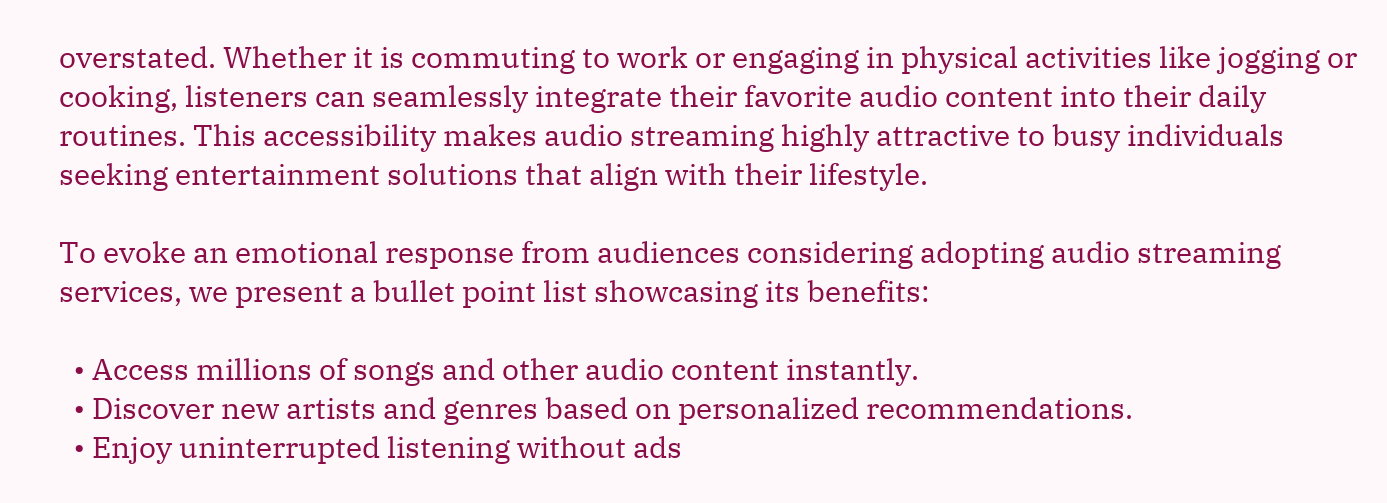overstated. Whether it is commuting to work or engaging in physical activities like jogging or cooking, listeners can seamlessly integrate their favorite audio content into their daily routines. This accessibility makes audio streaming highly attractive to busy individuals seeking entertainment solutions that align with their lifestyle.

To evoke an emotional response from audiences considering adopting audio streaming services, we present a bullet point list showcasing its benefits:

  • Access millions of songs and other audio content instantly.
  • Discover new artists and genres based on personalized recommendations.
  • Enjoy uninterrupted listening without ads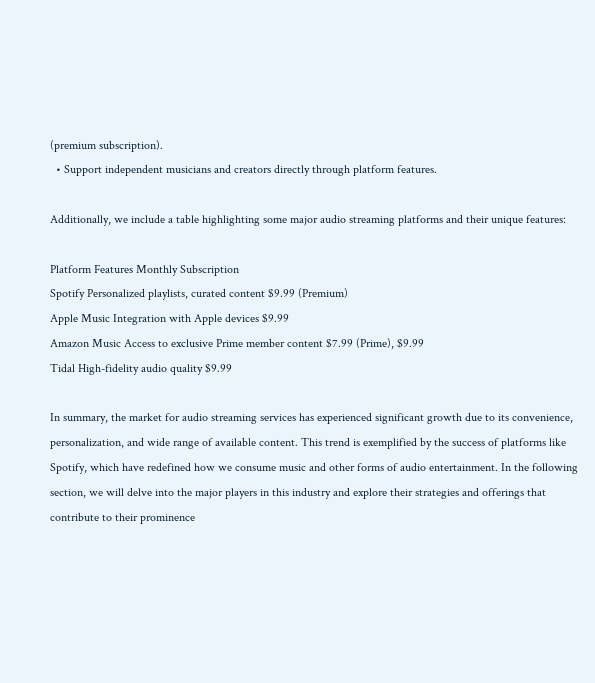(premium subscription).
  • Support independent musicians and creators directly through platform features.

Additionally, we include a table highlighting some major audio streaming platforms and their unique features:

Platform Features Monthly Subscription
Spotify Personalized playlists, curated content $9.99 (Premium)
Apple Music Integration with Apple devices $9.99
Amazon Music Access to exclusive Prime member content $7.99 (Prime), $9.99
Tidal High-fidelity audio quality $9.99

In summary, the market for audio streaming services has experienced significant growth due to its convenience, personalization, and wide range of available content. This trend is exemplified by the success of platforms like Spotify, which have redefined how we consume music and other forms of audio entertainment. In the following section, we will delve into the major players in this industry and explore their strategies and offerings that contribute to their prominence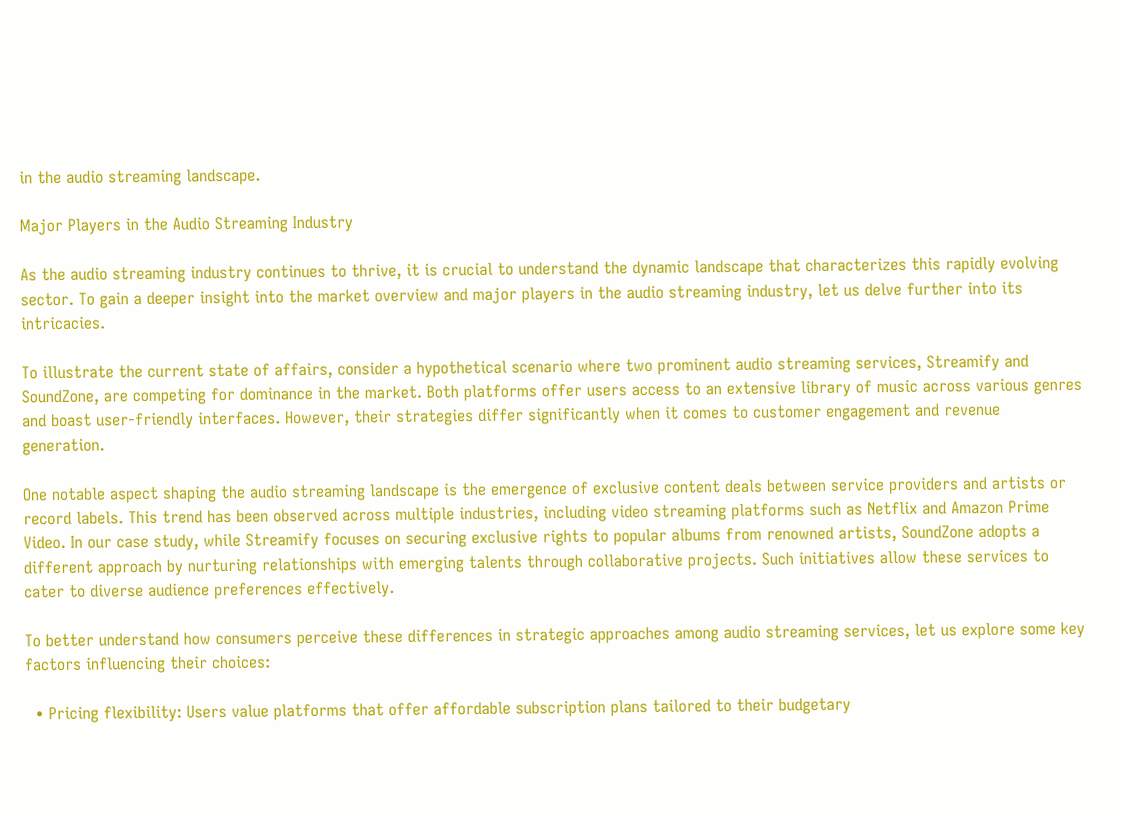in the audio streaming landscape.

Major Players in the Audio Streaming Industry

As the audio streaming industry continues to thrive, it is crucial to understand the dynamic landscape that characterizes this rapidly evolving sector. To gain a deeper insight into the market overview and major players in the audio streaming industry, let us delve further into its intricacies.

To illustrate the current state of affairs, consider a hypothetical scenario where two prominent audio streaming services, Streamify and SoundZone, are competing for dominance in the market. Both platforms offer users access to an extensive library of music across various genres and boast user-friendly interfaces. However, their strategies differ significantly when it comes to customer engagement and revenue generation.

One notable aspect shaping the audio streaming landscape is the emergence of exclusive content deals between service providers and artists or record labels. This trend has been observed across multiple industries, including video streaming platforms such as Netflix and Amazon Prime Video. In our case study, while Streamify focuses on securing exclusive rights to popular albums from renowned artists, SoundZone adopts a different approach by nurturing relationships with emerging talents through collaborative projects. Such initiatives allow these services to cater to diverse audience preferences effectively.

To better understand how consumers perceive these differences in strategic approaches among audio streaming services, let us explore some key factors influencing their choices:

  • Pricing flexibility: Users value platforms that offer affordable subscription plans tailored to their budgetary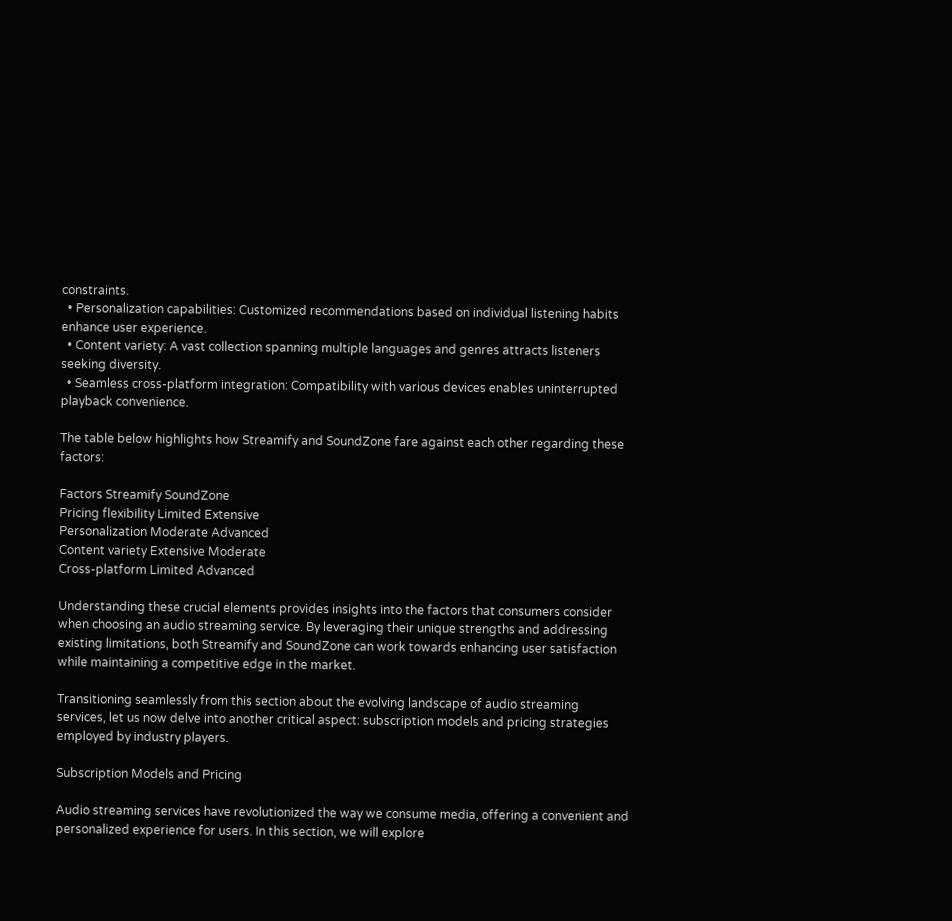constraints.
  • Personalization capabilities: Customized recommendations based on individual listening habits enhance user experience.
  • Content variety: A vast collection spanning multiple languages and genres attracts listeners seeking diversity.
  • Seamless cross-platform integration: Compatibility with various devices enables uninterrupted playback convenience.

The table below highlights how Streamify and SoundZone fare against each other regarding these factors:

Factors Streamify SoundZone
Pricing flexibility Limited Extensive
Personalization Moderate Advanced
Content variety Extensive Moderate
Cross-platform Limited Advanced

Understanding these crucial elements provides insights into the factors that consumers consider when choosing an audio streaming service. By leveraging their unique strengths and addressing existing limitations, both Streamify and SoundZone can work towards enhancing user satisfaction while maintaining a competitive edge in the market.

Transitioning seamlessly from this section about the evolving landscape of audio streaming services, let us now delve into another critical aspect: subscription models and pricing strategies employed by industry players.

Subscription Models and Pricing

Audio streaming services have revolutionized the way we consume media, offering a convenient and personalized experience for users. In this section, we will explore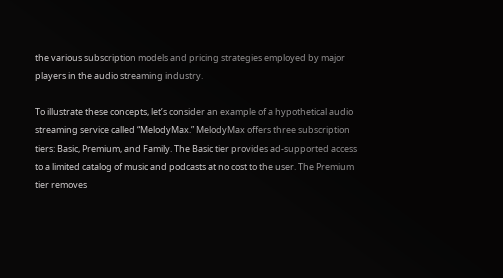the various subscription models and pricing strategies employed by major players in the audio streaming industry.

To illustrate these concepts, let’s consider an example of a hypothetical audio streaming service called “MelodyMax.” MelodyMax offers three subscription tiers: Basic, Premium, and Family. The Basic tier provides ad-supported access to a limited catalog of music and podcasts at no cost to the user. The Premium tier removes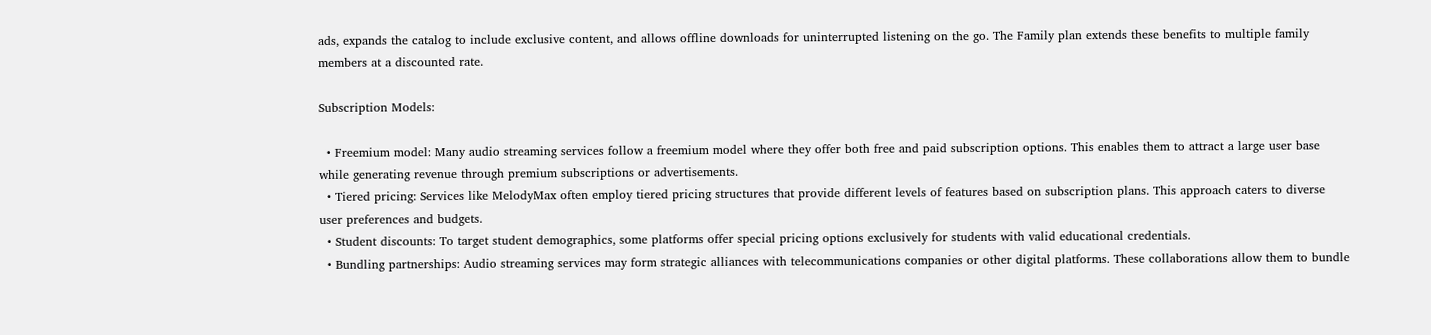ads, expands the catalog to include exclusive content, and allows offline downloads for uninterrupted listening on the go. The Family plan extends these benefits to multiple family members at a discounted rate.

Subscription Models:

  • Freemium model: Many audio streaming services follow a freemium model where they offer both free and paid subscription options. This enables them to attract a large user base while generating revenue through premium subscriptions or advertisements.
  • Tiered pricing: Services like MelodyMax often employ tiered pricing structures that provide different levels of features based on subscription plans. This approach caters to diverse user preferences and budgets.
  • Student discounts: To target student demographics, some platforms offer special pricing options exclusively for students with valid educational credentials.
  • Bundling partnerships: Audio streaming services may form strategic alliances with telecommunications companies or other digital platforms. These collaborations allow them to bundle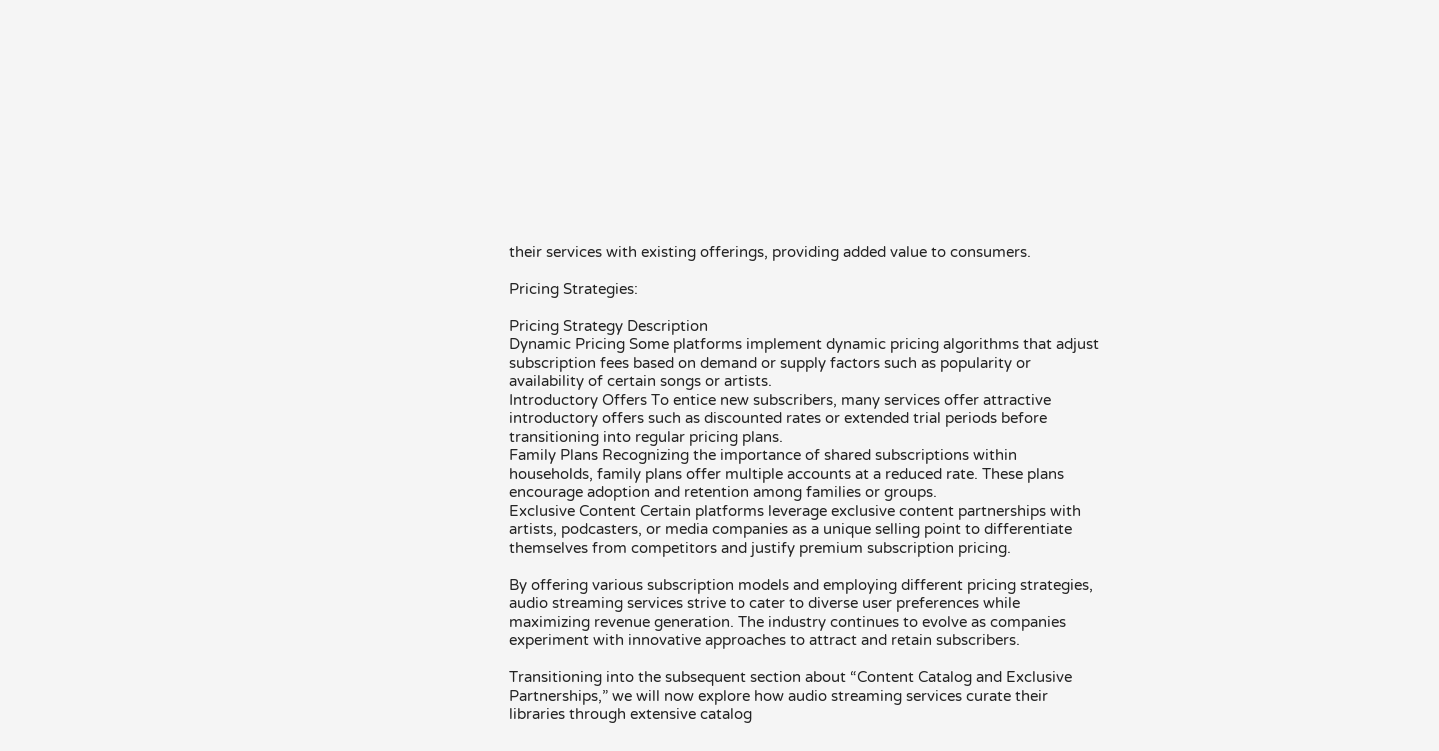their services with existing offerings, providing added value to consumers.

Pricing Strategies:

Pricing Strategy Description
Dynamic Pricing Some platforms implement dynamic pricing algorithms that adjust subscription fees based on demand or supply factors such as popularity or availability of certain songs or artists.
Introductory Offers To entice new subscribers, many services offer attractive introductory offers such as discounted rates or extended trial periods before transitioning into regular pricing plans.
Family Plans Recognizing the importance of shared subscriptions within households, family plans offer multiple accounts at a reduced rate. These plans encourage adoption and retention among families or groups.
Exclusive Content Certain platforms leverage exclusive content partnerships with artists, podcasters, or media companies as a unique selling point to differentiate themselves from competitors and justify premium subscription pricing.

By offering various subscription models and employing different pricing strategies, audio streaming services strive to cater to diverse user preferences while maximizing revenue generation. The industry continues to evolve as companies experiment with innovative approaches to attract and retain subscribers.

Transitioning into the subsequent section about “Content Catalog and Exclusive Partnerships,” we will now explore how audio streaming services curate their libraries through extensive catalog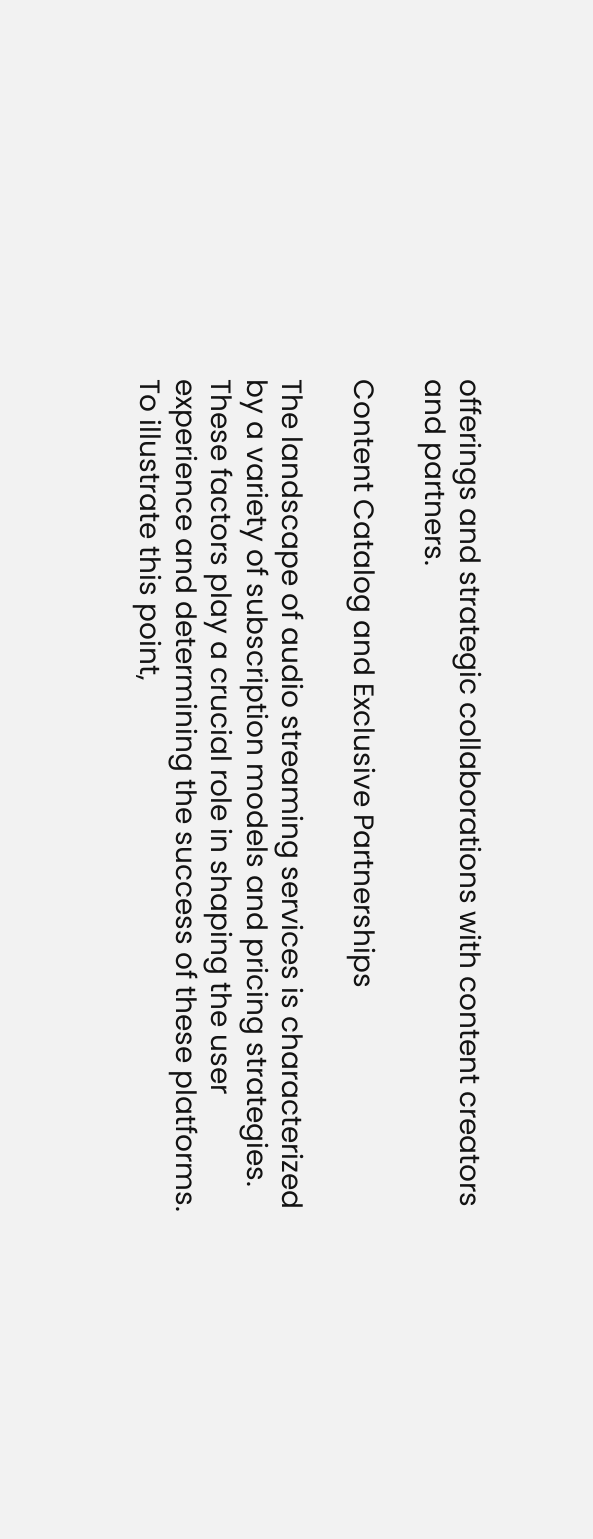offerings and strategic collaborations with content creators and partners.

Content Catalog and Exclusive Partnerships

The landscape of audio streaming services is characterized by a variety of subscription models and pricing strategies. These factors play a crucial role in shaping the user experience and determining the success of these platforms. To illustrate this point,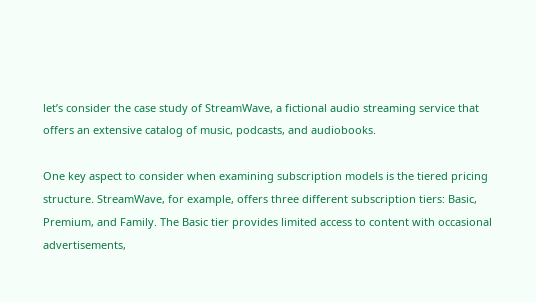let’s consider the case study of StreamWave, a fictional audio streaming service that offers an extensive catalog of music, podcasts, and audiobooks.

One key aspect to consider when examining subscription models is the tiered pricing structure. StreamWave, for example, offers three different subscription tiers: Basic, Premium, and Family. The Basic tier provides limited access to content with occasional advertisements,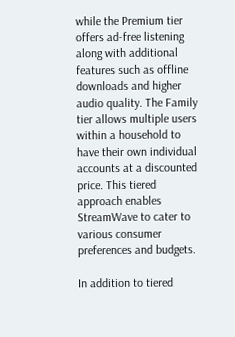while the Premium tier offers ad-free listening along with additional features such as offline downloads and higher audio quality. The Family tier allows multiple users within a household to have their own individual accounts at a discounted price. This tiered approach enables StreamWave to cater to various consumer preferences and budgets.

In addition to tiered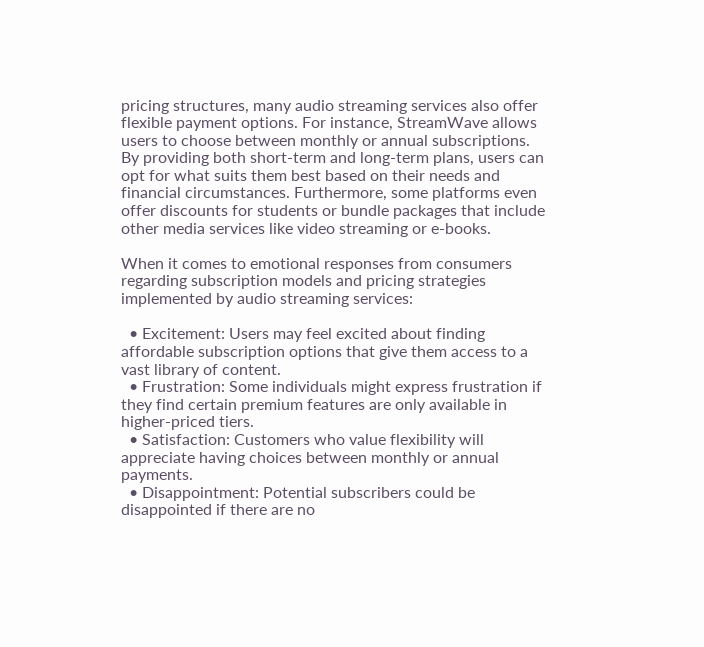pricing structures, many audio streaming services also offer flexible payment options. For instance, StreamWave allows users to choose between monthly or annual subscriptions. By providing both short-term and long-term plans, users can opt for what suits them best based on their needs and financial circumstances. Furthermore, some platforms even offer discounts for students or bundle packages that include other media services like video streaming or e-books.

When it comes to emotional responses from consumers regarding subscription models and pricing strategies implemented by audio streaming services:

  • Excitement: Users may feel excited about finding affordable subscription options that give them access to a vast library of content.
  • Frustration: Some individuals might express frustration if they find certain premium features are only available in higher-priced tiers.
  • Satisfaction: Customers who value flexibility will appreciate having choices between monthly or annual payments.
  • Disappointment: Potential subscribers could be disappointed if there are no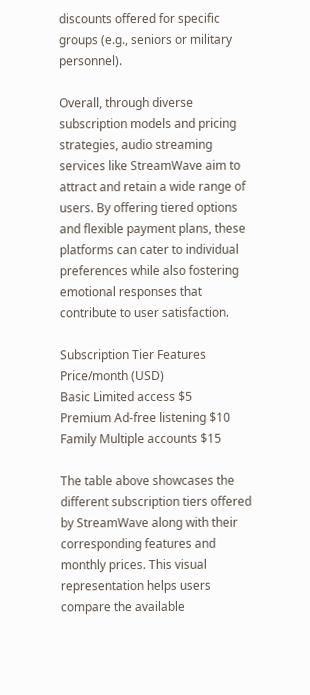discounts offered for specific groups (e.g., seniors or military personnel).

Overall, through diverse subscription models and pricing strategies, audio streaming services like StreamWave aim to attract and retain a wide range of users. By offering tiered options and flexible payment plans, these platforms can cater to individual preferences while also fostering emotional responses that contribute to user satisfaction.

Subscription Tier Features Price/month (USD)
Basic Limited access $5
Premium Ad-free listening $10
Family Multiple accounts $15

The table above showcases the different subscription tiers offered by StreamWave along with their corresponding features and monthly prices. This visual representation helps users compare the available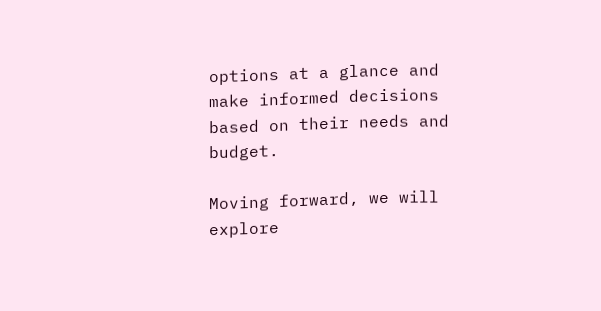options at a glance and make informed decisions based on their needs and budget.

Moving forward, we will explore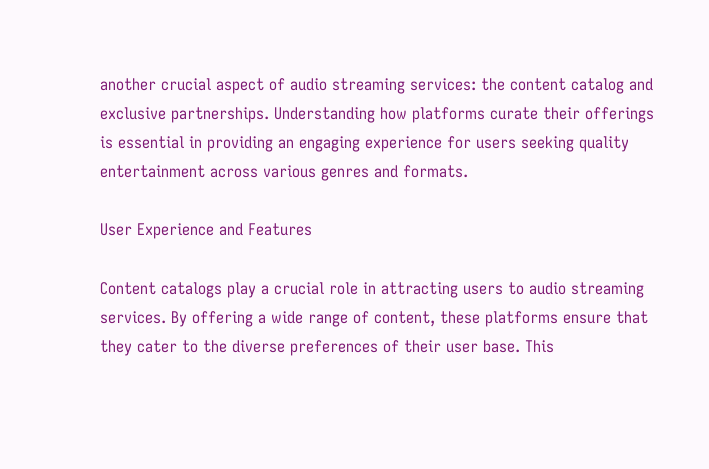another crucial aspect of audio streaming services: the content catalog and exclusive partnerships. Understanding how platforms curate their offerings is essential in providing an engaging experience for users seeking quality entertainment across various genres and formats.

User Experience and Features

Content catalogs play a crucial role in attracting users to audio streaming services. By offering a wide range of content, these platforms ensure that they cater to the diverse preferences of their user base. This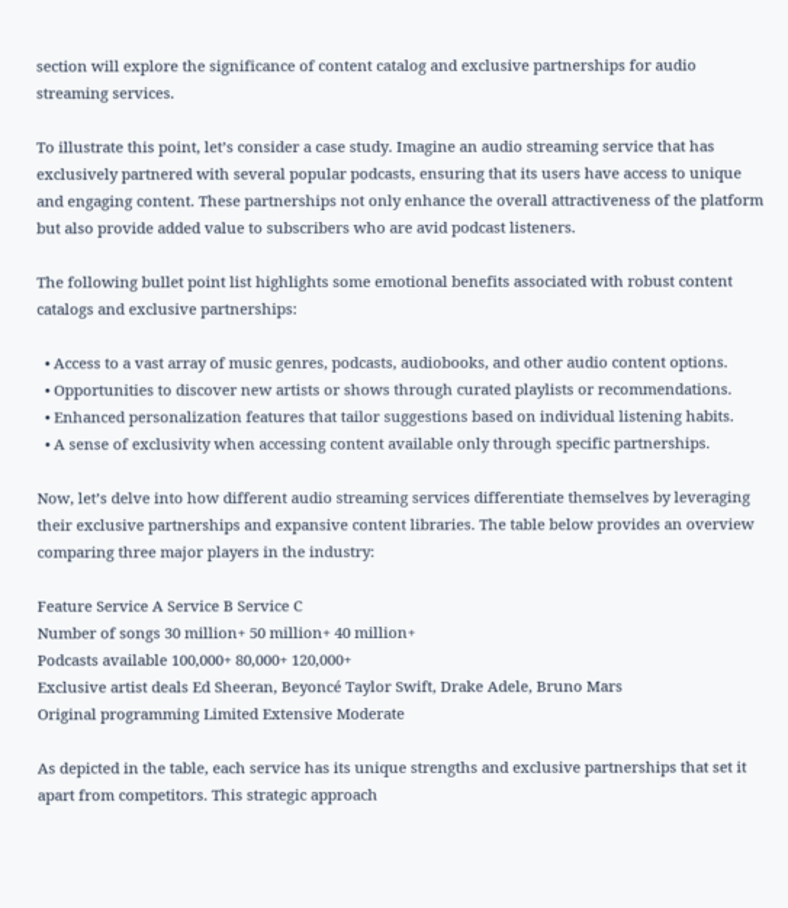section will explore the significance of content catalog and exclusive partnerships for audio streaming services.

To illustrate this point, let’s consider a case study. Imagine an audio streaming service that has exclusively partnered with several popular podcasts, ensuring that its users have access to unique and engaging content. These partnerships not only enhance the overall attractiveness of the platform but also provide added value to subscribers who are avid podcast listeners.

The following bullet point list highlights some emotional benefits associated with robust content catalogs and exclusive partnerships:

  • Access to a vast array of music genres, podcasts, audiobooks, and other audio content options.
  • Opportunities to discover new artists or shows through curated playlists or recommendations.
  • Enhanced personalization features that tailor suggestions based on individual listening habits.
  • A sense of exclusivity when accessing content available only through specific partnerships.

Now, let’s delve into how different audio streaming services differentiate themselves by leveraging their exclusive partnerships and expansive content libraries. The table below provides an overview comparing three major players in the industry:

Feature Service A Service B Service C
Number of songs 30 million+ 50 million+ 40 million+
Podcasts available 100,000+ 80,000+ 120,000+
Exclusive artist deals Ed Sheeran, Beyoncé Taylor Swift, Drake Adele, Bruno Mars
Original programming Limited Extensive Moderate

As depicted in the table, each service has its unique strengths and exclusive partnerships that set it apart from competitors. This strategic approach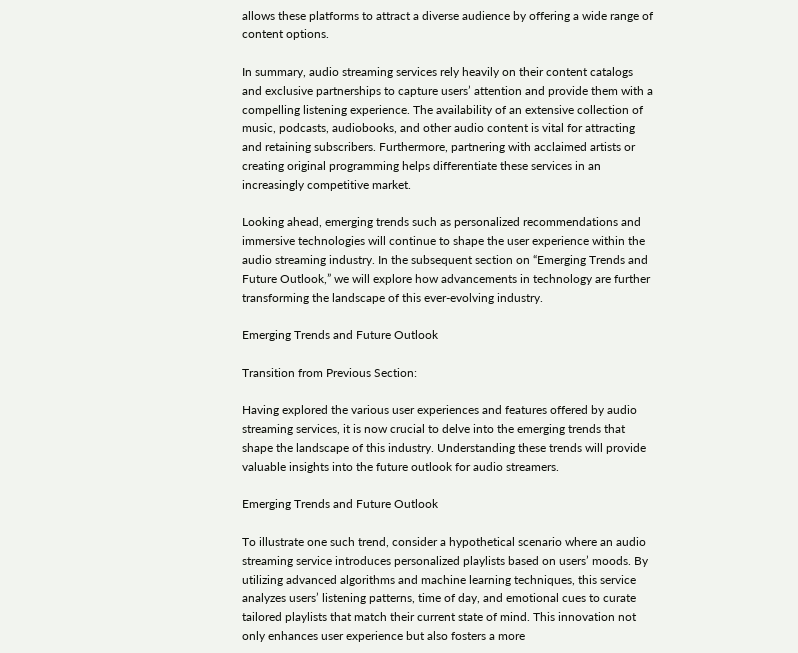allows these platforms to attract a diverse audience by offering a wide range of content options.

In summary, audio streaming services rely heavily on their content catalogs and exclusive partnerships to capture users’ attention and provide them with a compelling listening experience. The availability of an extensive collection of music, podcasts, audiobooks, and other audio content is vital for attracting and retaining subscribers. Furthermore, partnering with acclaimed artists or creating original programming helps differentiate these services in an increasingly competitive market.

Looking ahead, emerging trends such as personalized recommendations and immersive technologies will continue to shape the user experience within the audio streaming industry. In the subsequent section on “Emerging Trends and Future Outlook,” we will explore how advancements in technology are further transforming the landscape of this ever-evolving industry.

Emerging Trends and Future Outlook

Transition from Previous Section:

Having explored the various user experiences and features offered by audio streaming services, it is now crucial to delve into the emerging trends that shape the landscape of this industry. Understanding these trends will provide valuable insights into the future outlook for audio streamers.

Emerging Trends and Future Outlook

To illustrate one such trend, consider a hypothetical scenario where an audio streaming service introduces personalized playlists based on users’ moods. By utilizing advanced algorithms and machine learning techniques, this service analyzes users’ listening patterns, time of day, and emotional cues to curate tailored playlists that match their current state of mind. This innovation not only enhances user experience but also fosters a more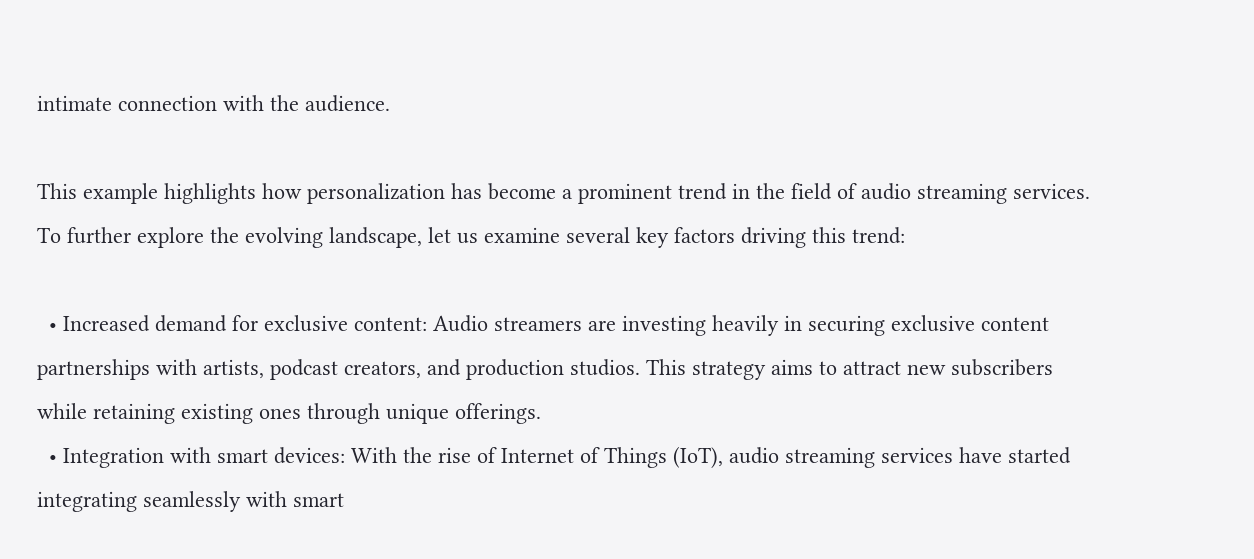intimate connection with the audience.

This example highlights how personalization has become a prominent trend in the field of audio streaming services. To further explore the evolving landscape, let us examine several key factors driving this trend:

  • Increased demand for exclusive content: Audio streamers are investing heavily in securing exclusive content partnerships with artists, podcast creators, and production studios. This strategy aims to attract new subscribers while retaining existing ones through unique offerings.
  • Integration with smart devices: With the rise of Internet of Things (IoT), audio streaming services have started integrating seamlessly with smart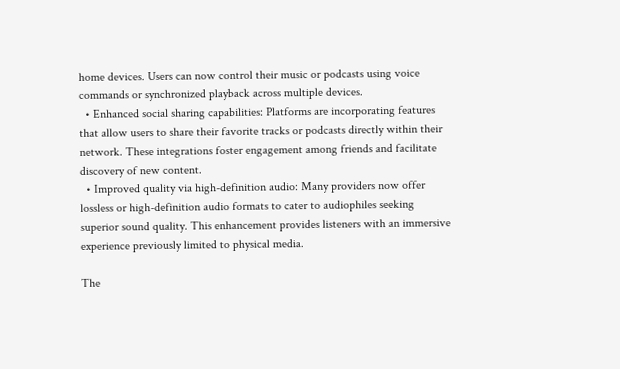home devices. Users can now control their music or podcasts using voice commands or synchronized playback across multiple devices.
  • Enhanced social sharing capabilities: Platforms are incorporating features that allow users to share their favorite tracks or podcasts directly within their network. These integrations foster engagement among friends and facilitate discovery of new content.
  • Improved quality via high-definition audio: Many providers now offer lossless or high-definition audio formats to cater to audiophiles seeking superior sound quality. This enhancement provides listeners with an immersive experience previously limited to physical media.

The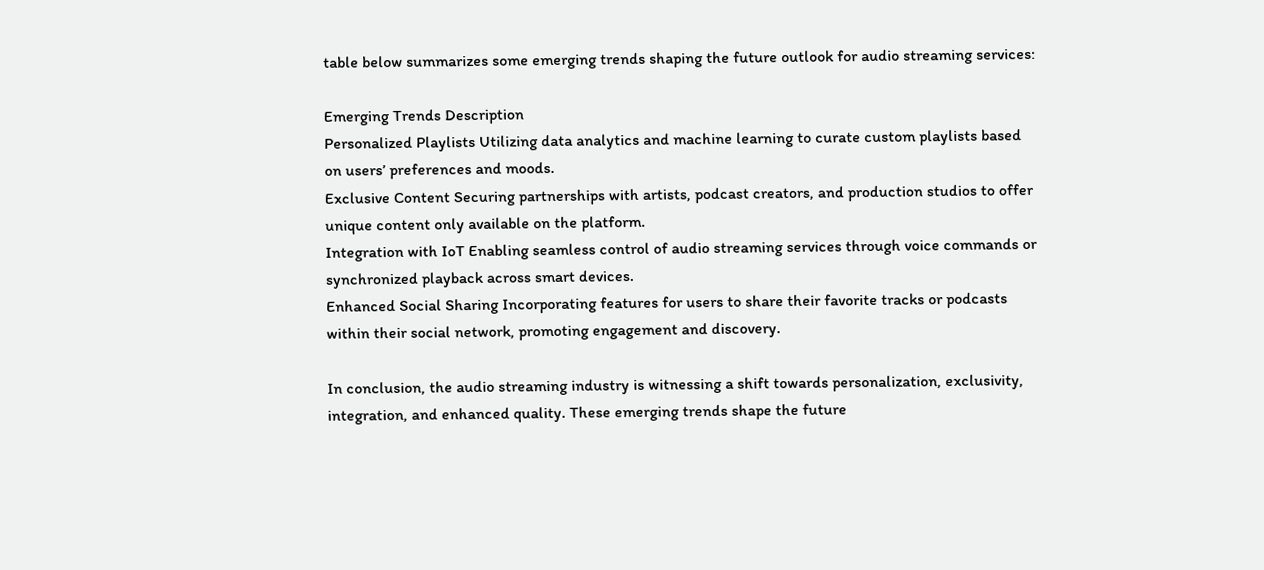table below summarizes some emerging trends shaping the future outlook for audio streaming services:

Emerging Trends Description
Personalized Playlists Utilizing data analytics and machine learning to curate custom playlists based on users’ preferences and moods.
Exclusive Content Securing partnerships with artists, podcast creators, and production studios to offer unique content only available on the platform.
Integration with IoT Enabling seamless control of audio streaming services through voice commands or synchronized playback across smart devices.
Enhanced Social Sharing Incorporating features for users to share their favorite tracks or podcasts within their social network, promoting engagement and discovery.

In conclusion, the audio streaming industry is witnessing a shift towards personalization, exclusivity, integration, and enhanced quality. These emerging trends shape the future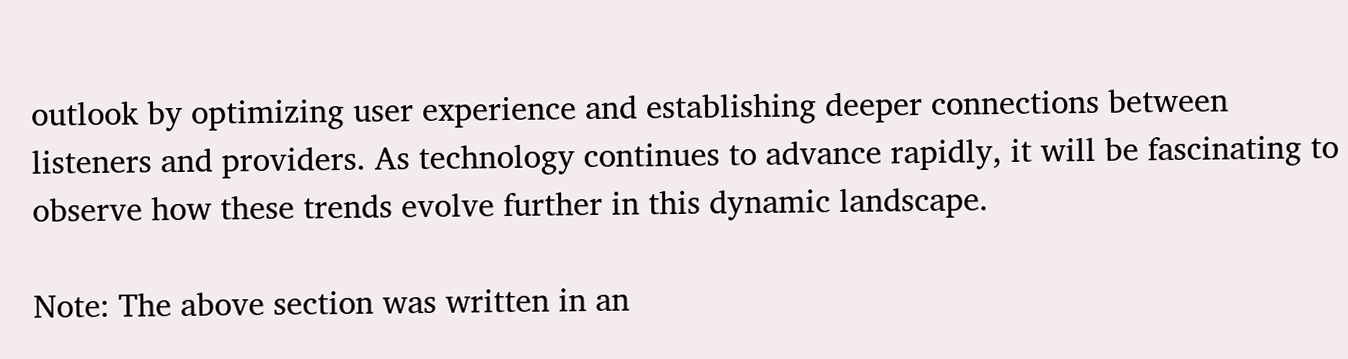outlook by optimizing user experience and establishing deeper connections between listeners and providers. As technology continues to advance rapidly, it will be fascinating to observe how these trends evolve further in this dynamic landscape.

Note: The above section was written in an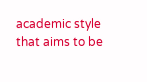academic style that aims to be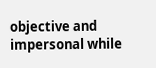objective and impersonal while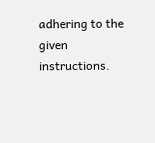adhering to the given instructions.